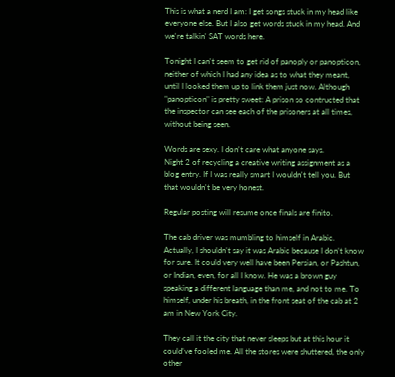This is what a nerd I am: I get songs stuck in my head like everyone else. But I also get words stuck in my head. And we're talkin' SAT words here.

Tonight I can't seem to get rid of panoply or panopticon, neither of which I had any idea as to what they meant, until I looked them up to link them just now. Although "panopticon" is pretty sweet: A prison so contructed that the inspector can see each of the prisoners at all times, without being seen.

Words are sexy. I don't care what anyone says.
Night 2 of recycling a creative writing assignment as a blog entry. If I was really smart I wouldn't tell you. But that wouldn't be very honest.

Regular posting will resume once finals are finito.

The cab driver was mumbling to himself in Arabic. Actually, I shouldn’t say it was Arabic because I don’t know for sure. It could very well have been Persian, or Pashtun, or Indian, even, for all I know. He was a brown guy speaking a different language than me, and not to me. To himself, under his breath, in the front seat of the cab at 2 am in New York City.

They call it the city that never sleeps but at this hour it could’ve fooled me. All the stores were shuttered, the only other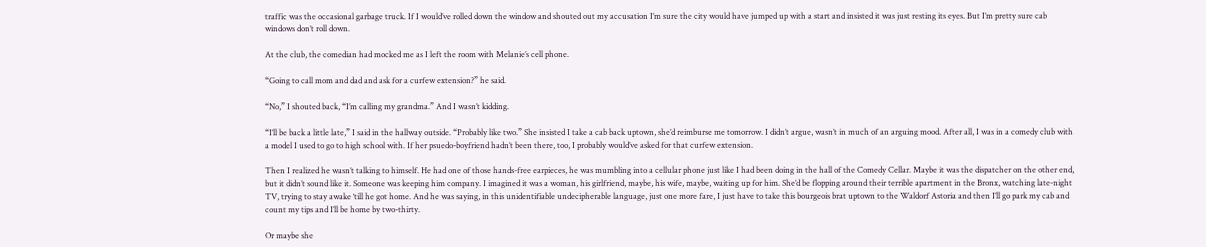traffic was the occasional garbage truck. If I would’ve rolled down the window and shouted out my accusation I’m sure the city would have jumped up with a start and insisted it was just resting its eyes. But I’m pretty sure cab windows don’t roll down.

At the club, the comedian had mocked me as I left the room with Melanie’s cell phone.

“Going to call mom and dad and ask for a curfew extension?” he said.

“No,” I shouted back, “I’m calling my grandma.” And I wasn’t kidding.

“I’ll be back a little late,” I said in the hallway outside. “Probably like two.” She insisted I take a cab back uptown, she’d reimburse me tomorrow. I didn’t argue, wasn’t in much of an arguing mood. After all, I was in a comedy club with a model I used to go to high school with. If her psuedo-boyfriend hadn’t been there, too, I probably would’ve asked for that curfew extension.

Then I realized he wasn’t talking to himself. He had one of those hands-free earpieces, he was mumbling into a cellular phone just like I had been doing in the hall of the Comedy Cellar. Maybe it was the dispatcher on the other end, but it didn’t sound like it. Someone was keeping him company. I imagined it was a woman, his girlfriend, maybe, his wife, maybe, waiting up for him. She’d be flopping around their terrible apartment in the Bronx, watching late-night TV, trying to stay awake ‘till he got home. And he was saying, in this unidentifiable undecipherable language, just one more fare, I just have to take this bourgeois brat uptown to the Waldorf Astoria and then I’ll go park my cab and count my tips and I’ll be home by two-thirty.

Or maybe she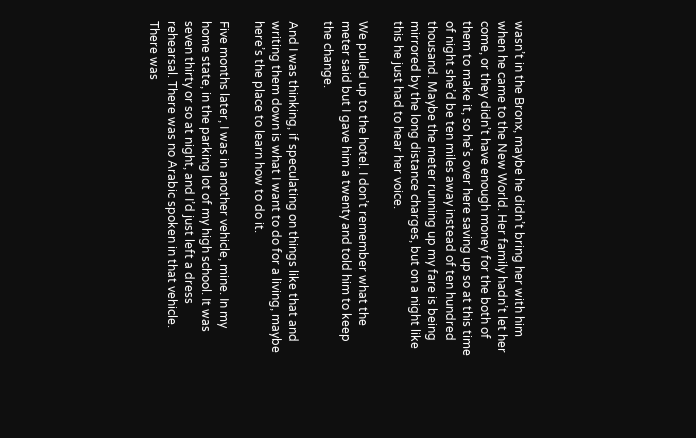wasn’t in the Bronx, maybe he didn’t bring her with him when he came to the New World. Her family hadn’t let her come, or they didn’t have enough money for the both of them to make it, so he’s over here saving up so at this time of night she’d be ten miles away instead of ten hundred thousand. Maybe the meter running up my fare is being mirrored by the long distance charges, but on a night like this he just had to hear her voice.

We pulled up to the hotel. I don’t remember what the meter said but I gave him a twenty and told him to keep the change.

And I was thinking, if speculating on things like that and writing them down is what I want to do for a living, maybe here’s the place to learn how to do it.

Five months later, I was in another vehicle, mine. In my home state, in the parking lot of my high school. It was seven thirty or so at night, and I’d just left a dress rehearsal. There was no Arabic spoken in that vehicle. There was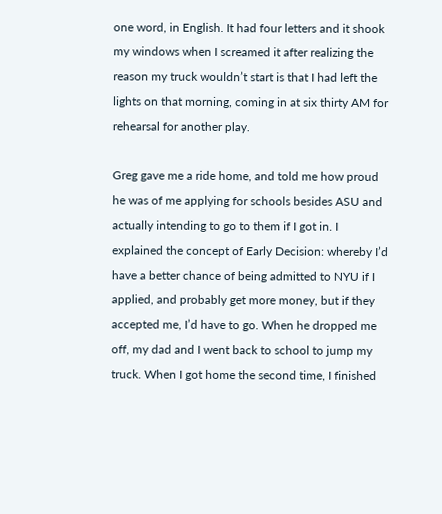one word, in English. It had four letters and it shook my windows when I screamed it after realizing the reason my truck wouldn’t start is that I had left the lights on that morning, coming in at six thirty AM for rehearsal for another play.

Greg gave me a ride home, and told me how proud he was of me applying for schools besides ASU and actually intending to go to them if I got in. I explained the concept of Early Decision: whereby I’d have a better chance of being admitted to NYU if I applied, and probably get more money, but if they accepted me, I’d have to go. When he dropped me off, my dad and I went back to school to jump my truck. When I got home the second time, I finished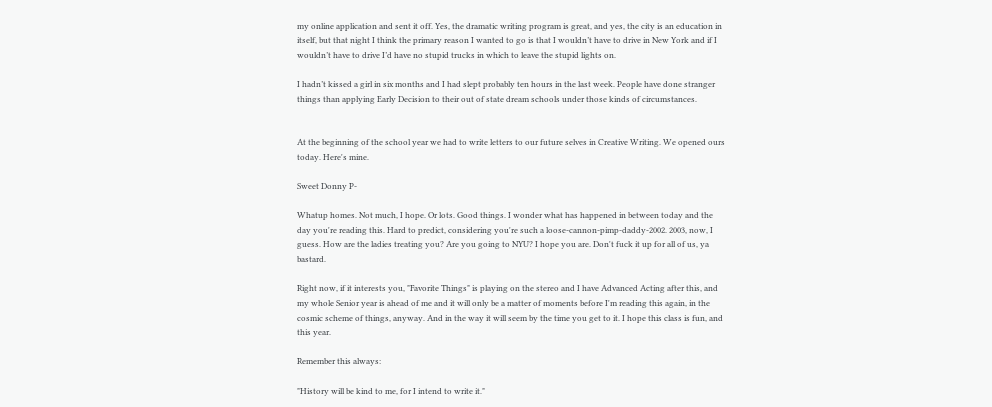my online application and sent it off. Yes, the dramatic writing program is great, and yes, the city is an education in itself, but that night I think the primary reason I wanted to go is that I wouldn’t have to drive in New York and if I wouldn’t have to drive I’d have no stupid trucks in which to leave the stupid lights on.

I hadn’t kissed a girl in six months and I had slept probably ten hours in the last week. People have done stranger things than applying Early Decision to their out of state dream schools under those kinds of circumstances.


At the beginning of the school year we had to write letters to our future selves in Creative Writing. We opened ours today. Here's mine.

Sweet Donny P-

Whatup homes. Not much, I hope. Or lots. Good things. I wonder what has happened in between today and the day you're reading this. Hard to predict, considering you're such a loose-cannon-pimp-daddy-2002. 2003, now, I guess. How are the ladies treating you? Are you going to NYU? I hope you are. Don't fuck it up for all of us, ya bastard.

Right now, if it interests you, "Favorite Things" is playing on the stereo and I have Advanced Acting after this, and my whole Senior year is ahead of me and it will only be a matter of moments before I'm reading this again, in the cosmic scheme of things, anyway. And in the way it will seem by the time you get to it. I hope this class is fun, and this year.

Remember this always:

"History will be kind to me, for I intend to write it."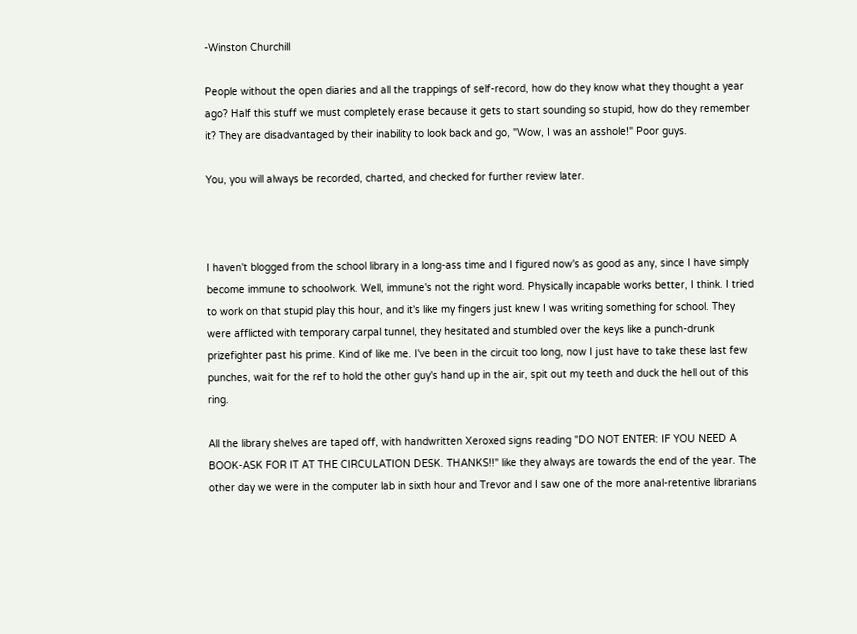-Winston Churchill

People without the open diaries and all the trappings of self-record, how do they know what they thought a year ago? Half this stuff we must completely erase because it gets to start sounding so stupid, how do they remember it? They are disadvantaged by their inability to look back and go, "Wow, I was an asshole!" Poor guys.

You, you will always be recorded, charted, and checked for further review later.



I haven't blogged from the school library in a long-ass time and I figured now's as good as any, since I have simply become immune to schoolwork. Well, immune's not the right word. Physically incapable works better, I think. I tried to work on that stupid play this hour, and it's like my fingers just knew I was writing something for school. They were afflicted with temporary carpal tunnel, they hesitated and stumbled over the keys like a punch-drunk prizefighter past his prime. Kind of like me. I've been in the circuit too long, now I just have to take these last few punches, wait for the ref to hold the other guy's hand up in the air, spit out my teeth and duck the hell out of this ring.

All the library shelves are taped off, with handwritten Xeroxed signs reading "DO NOT ENTER: IF YOU NEED A BOOK-ASK FOR IT AT THE CIRCULATION DESK. THANKS!!" like they always are towards the end of the year. The other day we were in the computer lab in sixth hour and Trevor and I saw one of the more anal-retentive librarians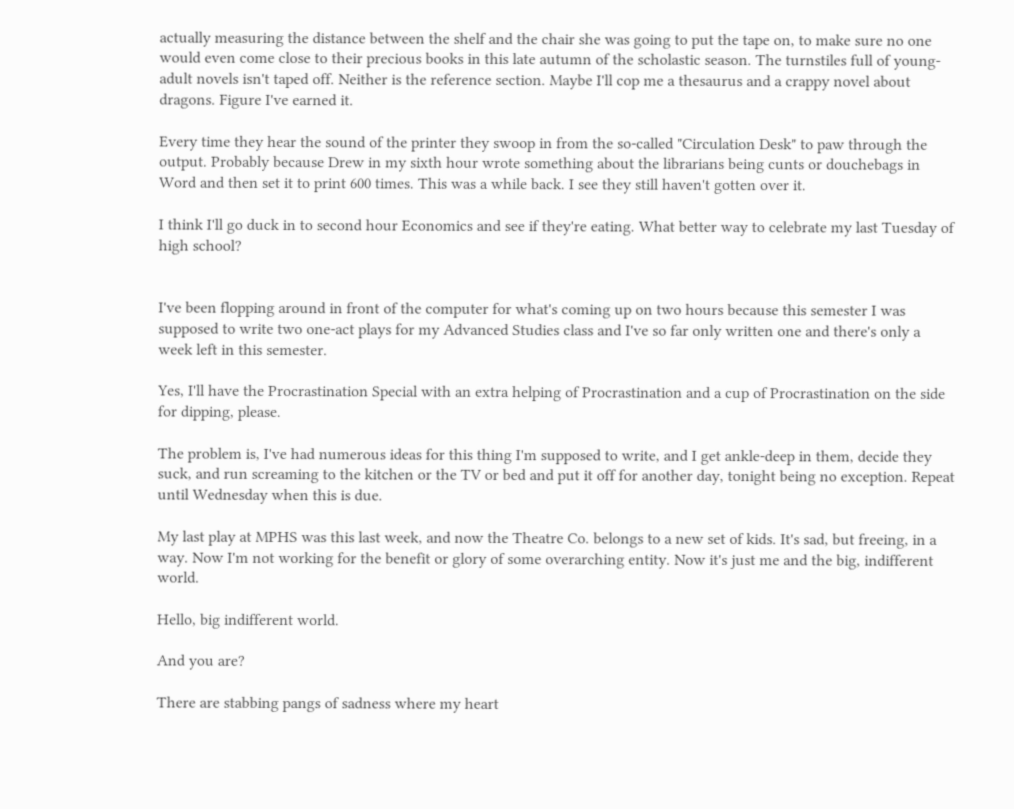actually measuring the distance between the shelf and the chair she was going to put the tape on, to make sure no one would even come close to their precious books in this late autumn of the scholastic season. The turnstiles full of young-adult novels isn't taped off. Neither is the reference section. Maybe I'll cop me a thesaurus and a crappy novel about dragons. Figure I've earned it.

Every time they hear the sound of the printer they swoop in from the so-called "Circulation Desk" to paw through the output. Probably because Drew in my sixth hour wrote something about the librarians being cunts or douchebags in Word and then set it to print 600 times. This was a while back. I see they still haven't gotten over it.

I think I'll go duck in to second hour Economics and see if they're eating. What better way to celebrate my last Tuesday of high school?


I've been flopping around in front of the computer for what's coming up on two hours because this semester I was supposed to write two one-act plays for my Advanced Studies class and I've so far only written one and there's only a week left in this semester.

Yes, I'll have the Procrastination Special with an extra helping of Procrastination and a cup of Procrastination on the side for dipping, please.

The problem is, I've had numerous ideas for this thing I'm supposed to write, and I get ankle-deep in them, decide they suck, and run screaming to the kitchen or the TV or bed and put it off for another day, tonight being no exception. Repeat until Wednesday when this is due.

My last play at MPHS was this last week, and now the Theatre Co. belongs to a new set of kids. It's sad, but freeing, in a way. Now I'm not working for the benefit or glory of some overarching entity. Now it's just me and the big, indifferent world.

Hello, big indifferent world.

And you are?

There are stabbing pangs of sadness where my heart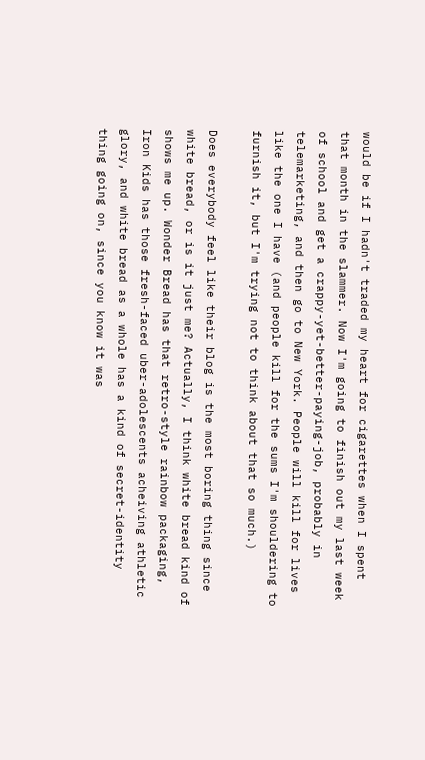would be if I hadn't traded my heart for cigarettes when I spent that month in the slammer. Now I'm going to finish out my last week of school and get a crappy-yet-better-paying-job, probably in telemarketing, and then go to New York. People will kill for lives like the one I have (and people kill for the sums I'm shouldering to furnish it, but I'm trying not to think about that so much.)

Does everybody feel like their blog is the most boring thing since white bread, or is it just me? Actually, I think white bread kind of shows me up. Wonder Bread has that retro-style rainbow packaging, Iron Kids has those fresh-faced uber-adolescents acheiving athletic glory, and white bread as a whole has a kind of secret-identity thing going on, since you know it was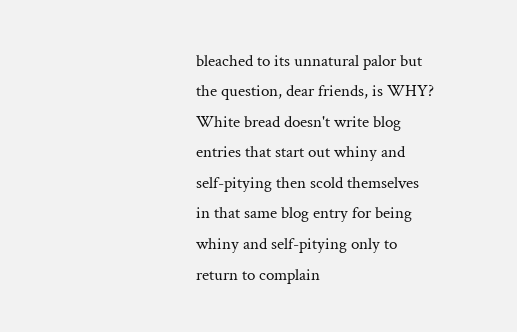bleached to its unnatural palor but the question, dear friends, is WHY? White bread doesn't write blog entries that start out whiny and self-pitying then scold themselves in that same blog entry for being whiny and self-pitying only to return to complain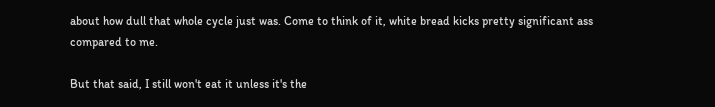about how dull that whole cycle just was. Come to think of it, white bread kicks pretty significant ass compared to me.

But that said, I still won't eat it unless it's the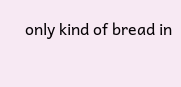only kind of bread in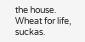the house. Wheat for life, suckas.